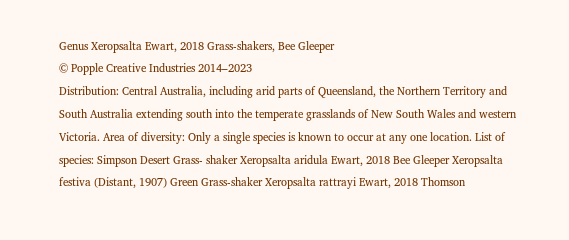Genus Xeropsalta Ewart, 2018 Grass-shakers, Bee Gleeper
© Popple Creative Industries 2014–2023
Distribution: Central Australia, including arid parts of Queensland, the Northern Territory and South Australia extending south into the temperate grasslands of New South Wales and western Victoria. Area of diversity: Only a single species is known to occur at any one location. List of species: Simpson Desert Grass- shaker Xeropsalta aridula Ewart, 2018 Bee Gleeper Xeropsalta festiva (Distant, 1907) Green Grass-shaker Xeropsalta rattrayi Ewart, 2018 Thomson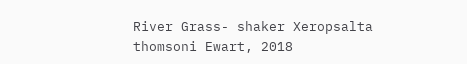River Grass- shaker Xeropsalta thomsoni Ewart, 2018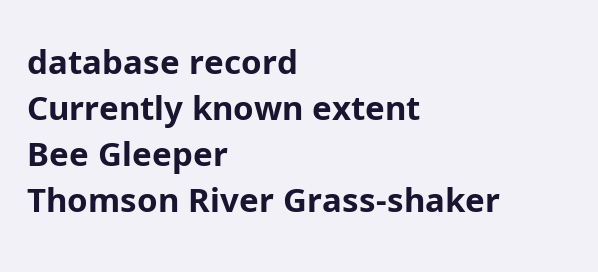database record
Currently known extent
Bee Gleeper
Thomson River Grass-shaker